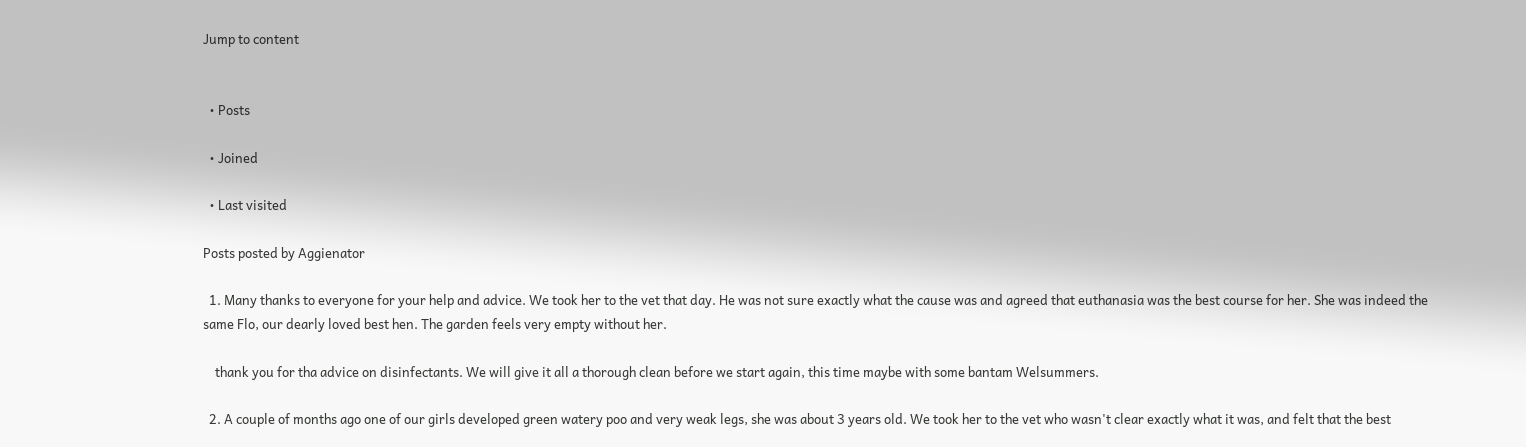Jump to content


  • Posts

  • Joined

  • Last visited

Posts posted by Aggienator

  1. Many thanks to everyone for your help and advice. We took her to the vet that day. He was not sure exactly what the cause was and agreed that euthanasia was the best course for her. She was indeed the same Flo, our dearly loved best hen. The garden feels very empty without her.

    thank you for tha advice on disinfectants. We will give it all a thorough clean before we start again, this time maybe with some bantam Welsummers.

  2. A couple of months ago one of our girls developed green watery poo and very weak legs, she was about 3 years old. We took her to the vet who wasn't clear exactly what it was, and felt that the best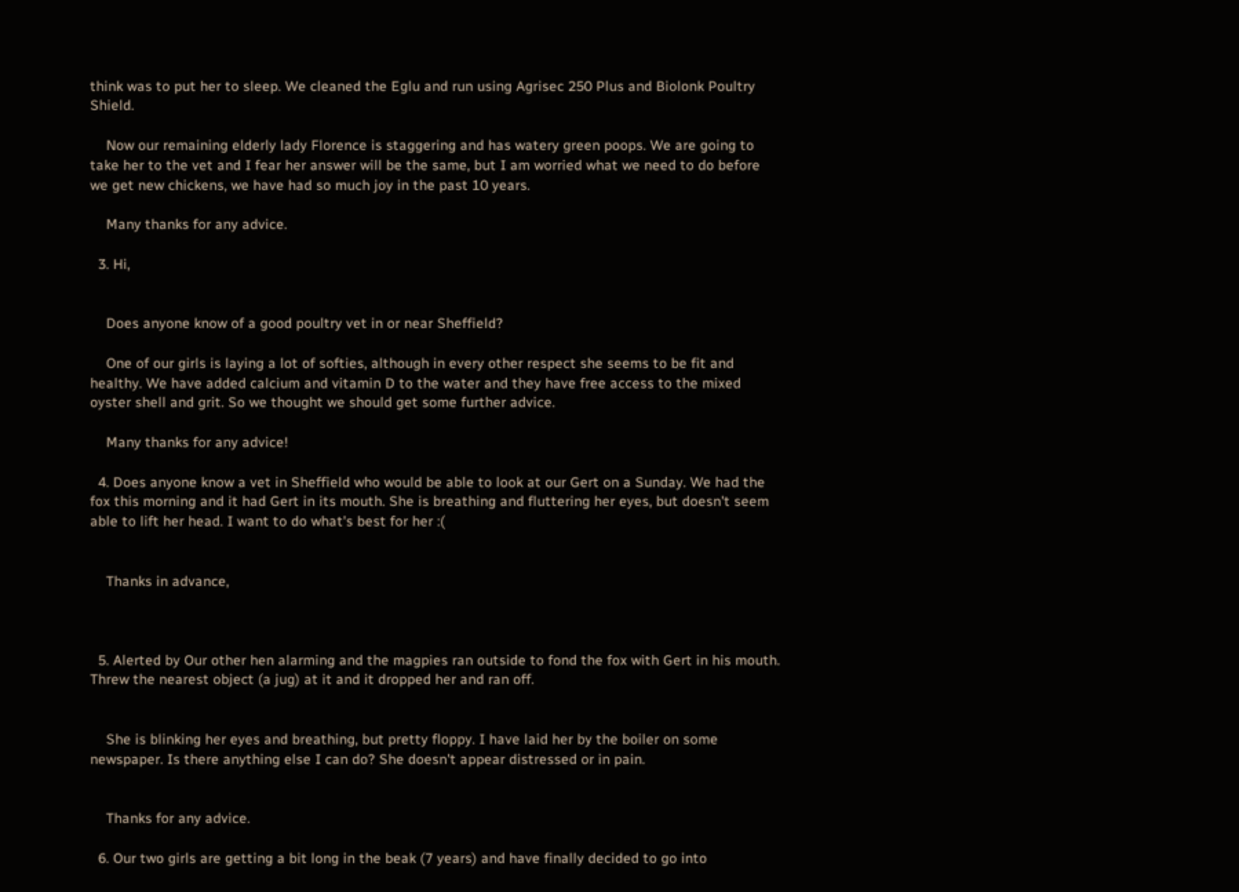think was to put her to sleep. We cleaned the Eglu and run using Agrisec 250 Plus and Biolonk Poultry Shield.

    Now our remaining elderly lady Florence is staggering and has watery green poops. We are going to take her to the vet and I fear her answer will be the same, but I am worried what we need to do before we get new chickens, we have had so much joy in the past 10 years.

    Many thanks for any advice.

  3. Hi,


    Does anyone know of a good poultry vet in or near Sheffield?

    One of our girls is laying a lot of softies, although in every other respect she seems to be fit and healthy. We have added calcium and vitamin D to the water and they have free access to the mixed oyster shell and grit. So we thought we should get some further advice.

    Many thanks for any advice!

  4. Does anyone know a vet in Sheffield who would be able to look at our Gert on a Sunday. We had the fox this morning and it had Gert in its mouth. She is breathing and fluttering her eyes, but doesn't seem able to lift her head. I want to do what's best for her :(


    Thanks in advance,



  5. Alerted by Our other hen alarming and the magpies ran outside to fond the fox with Gert in his mouth. Threw the nearest object (a jug) at it and it dropped her and ran off.


    She is blinking her eyes and breathing, but pretty floppy. I have laid her by the boiler on some newspaper. Is there anything else I can do? She doesn't appear distressed or in pain.


    Thanks for any advice.

  6. Our two girls are getting a bit long in the beak (7 years) and have finally decided to go into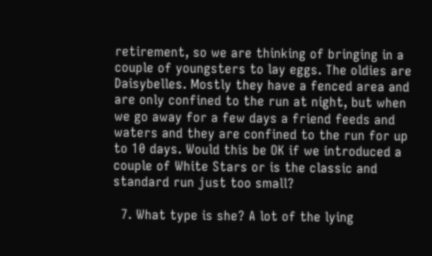retirement, so we are thinking of bringing in a couple of youngsters to lay eggs. The oldies are Daisybelles. Mostly they have a fenced area and are only confined to the run at night, but when we go away for a few days a friend feeds and waters and they are confined to the run for up to 10 days. Would this be OK if we introduced a couple of White Stars or is the classic and standard run just too small?

  7. What type is she? A lot of the lying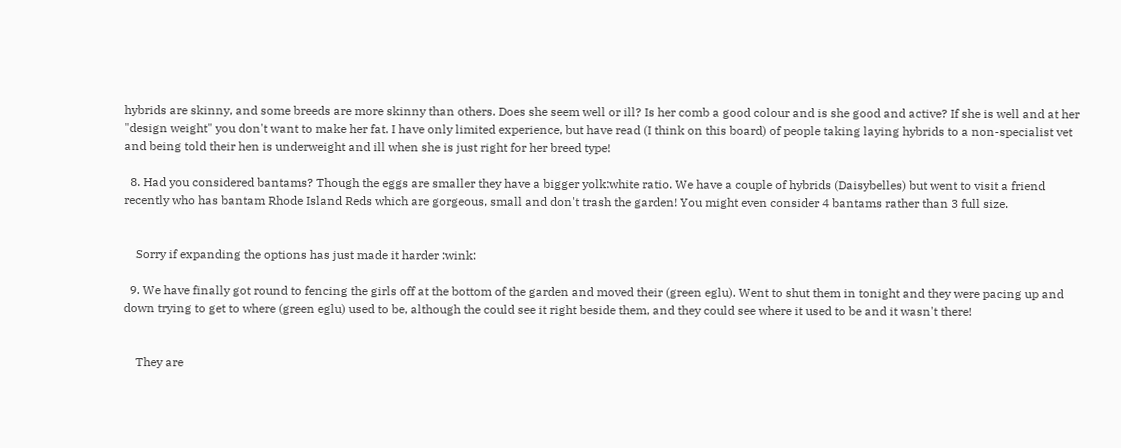hybrids are skinny, and some breeds are more skinny than others. Does she seem well or ill? Is her comb a good colour and is she good and active? If she is well and at her "design weight" you don't want to make her fat. I have only limited experience, but have read (I think on this board) of people taking laying hybrids to a non-specialist vet and being told their hen is underweight and ill when she is just right for her breed type!

  8. Had you considered bantams? Though the eggs are smaller they have a bigger yolk:white ratio. We have a couple of hybrids (Daisybelles) but went to visit a friend recently who has bantam Rhode Island Reds which are gorgeous, small and don't trash the garden! You might even consider 4 bantams rather than 3 full size.


    Sorry if expanding the options has just made it harder :wink:

  9. We have finally got round to fencing the girls off at the bottom of the garden and moved their (green eglu). Went to shut them in tonight and they were pacing up and down trying to get to where (green eglu) used to be, although the could see it right beside them, and they could see where it used to be and it wasn't there!


    They are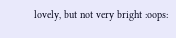lovely, but not very bright :oops: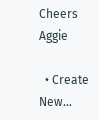Cheers Aggie

  • Create New...